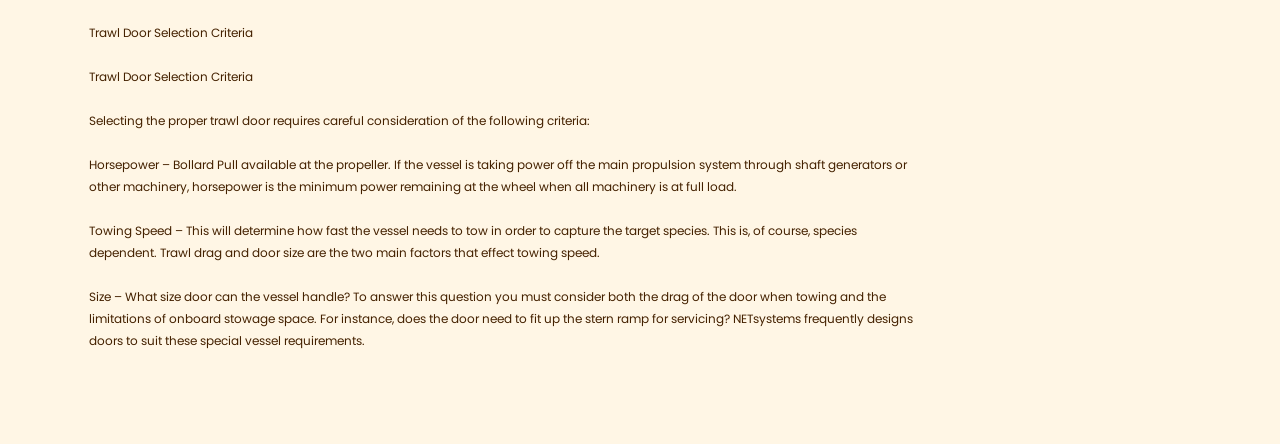Trawl Door Selection Criteria

Trawl Door Selection Criteria

Selecting the proper trawl door requires careful consideration of the following criteria:

Horsepower – Bollard Pull available at the propeller. If the vessel is taking power off the main propulsion system through shaft generators or other machinery, horsepower is the minimum power remaining at the wheel when all machinery is at full load.

Towing Speed – This will determine how fast the vessel needs to tow in order to capture the target species. This is, of course, species dependent. Trawl drag and door size are the two main factors that effect towing speed.

Size – What size door can the vessel handle? To answer this question you must consider both the drag of the door when towing and the limitations of onboard stowage space. For instance, does the door need to fit up the stern ramp for servicing? NETsystems frequently designs doors to suit these special vessel requirements.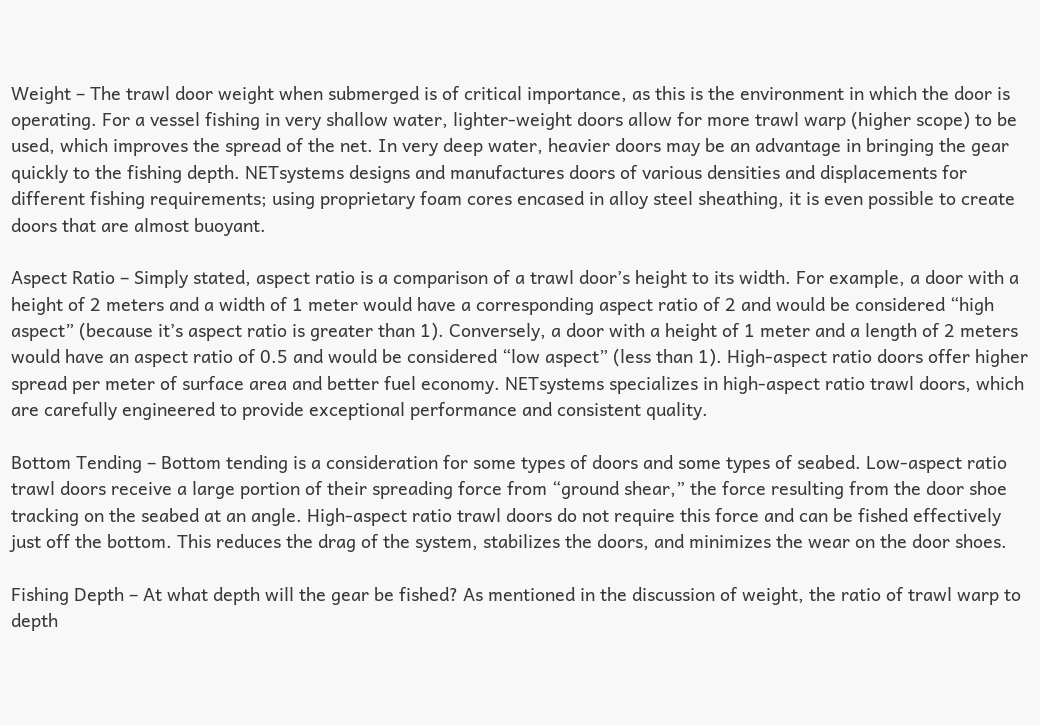Weight – The trawl door weight when submerged is of critical importance, as this is the environment in which the door is operating. For a vessel fishing in very shallow water, lighter-weight doors allow for more trawl warp (higher scope) to be used, which improves the spread of the net. In very deep water, heavier doors may be an advantage in bringing the gear quickly to the fishing depth. NETsystems designs and manufactures doors of various densities and displacements for different fishing requirements; using proprietary foam cores encased in alloy steel sheathing, it is even possible to create doors that are almost buoyant.

Aspect Ratio – Simply stated, aspect ratio is a comparison of a trawl door’s height to its width. For example, a door with a height of 2 meters and a width of 1 meter would have a corresponding aspect ratio of 2 and would be considered “high aspect” (because it’s aspect ratio is greater than 1). Conversely, a door with a height of 1 meter and a length of 2 meters would have an aspect ratio of 0.5 and would be considered “low aspect” (less than 1). High-aspect ratio doors offer higher spread per meter of surface area and better fuel economy. NETsystems specializes in high-aspect ratio trawl doors, which are carefully engineered to provide exceptional performance and consistent quality.

Bottom Tending – Bottom tending is a consideration for some types of doors and some types of seabed. Low-aspect ratio trawl doors receive a large portion of their spreading force from “ground shear,” the force resulting from the door shoe tracking on the seabed at an angle. High-aspect ratio trawl doors do not require this force and can be fished effectively just off the bottom. This reduces the drag of the system, stabilizes the doors, and minimizes the wear on the door shoes.

Fishing Depth – At what depth will the gear be fished? As mentioned in the discussion of weight, the ratio of trawl warp to depth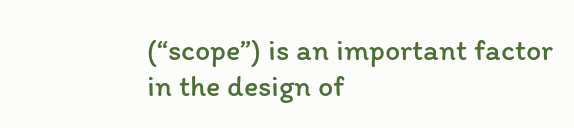(“scope”) is an important factor in the design of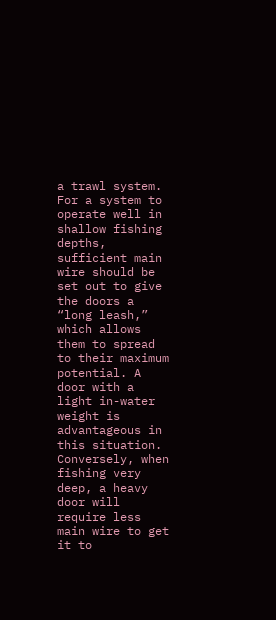a trawl system. For a system to operate well in shallow fishing depths, sufficient main wire should be set out to give the doors a “long leash,” which allows them to spread to their maximum potential. A door with a light in-water weight is advantageous in this situation. Conversely, when fishing very deep, a heavy door will require less main wire to get it to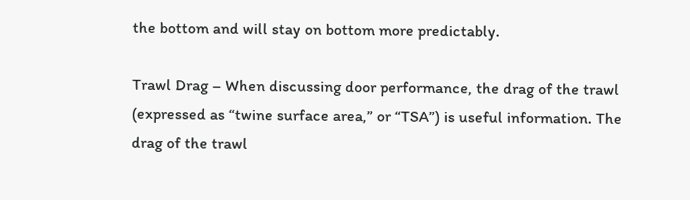the bottom and will stay on bottom more predictably.

Trawl Drag – When discussing door performance, the drag of the trawl (expressed as “twine surface area,” or “TSA”) is useful information. The drag of the trawl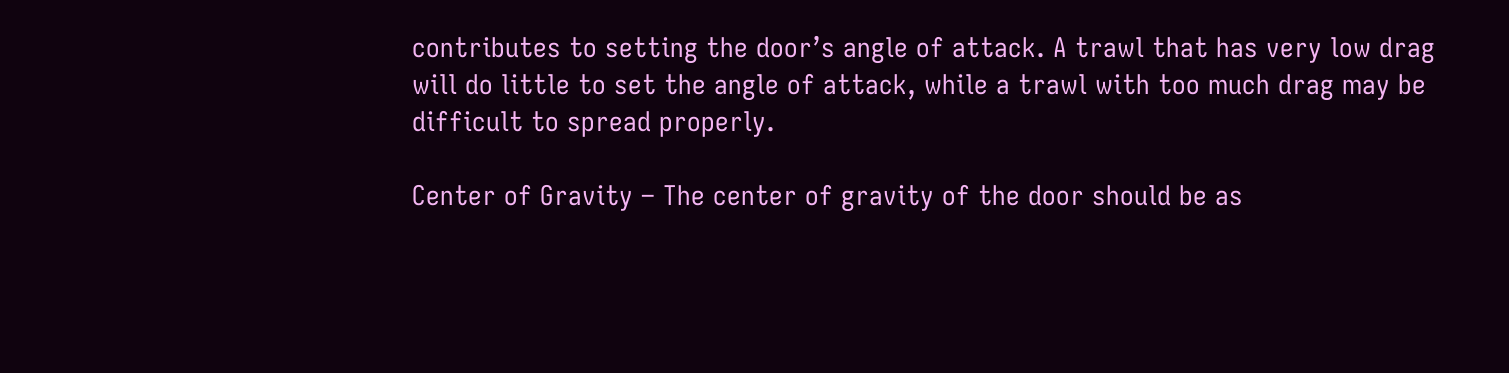contributes to setting the door’s angle of attack. A trawl that has very low drag will do little to set the angle of attack, while a trawl with too much drag may be difficult to spread properly.

Center of Gravity – The center of gravity of the door should be as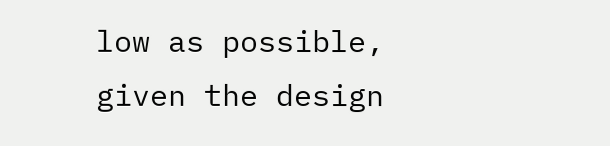low as possible, given the design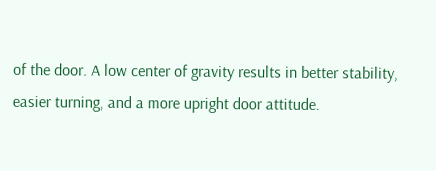of the door. A low center of gravity results in better stability, easier turning, and a more upright door attitude.